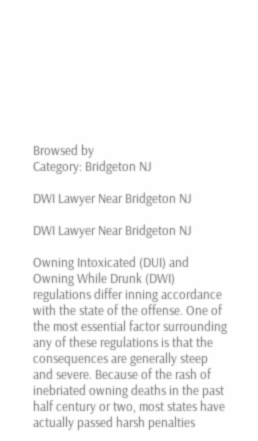Browsed by
Category: Bridgeton NJ

DWI Lawyer Near Bridgeton NJ

DWI Lawyer Near Bridgeton NJ

Owning Intoxicated (DUI) and Owning While Drunk (DWI) regulations differ inning accordance with the state of the offense. One of the most essential factor surrounding any of these regulations is that the consequences are generally steep and severe. Because of the rash of inebriated owning deaths in the past half century or two, most states have actually passed harsh penalties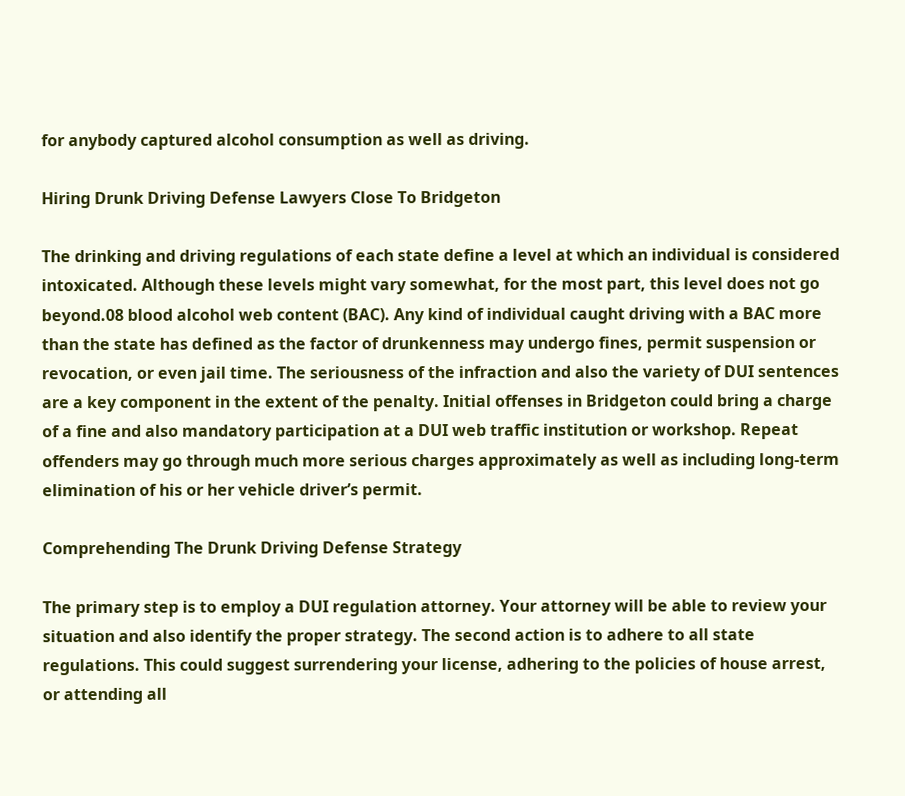for anybody captured alcohol consumption as well as driving.

Hiring Drunk Driving Defense Lawyers Close To Bridgeton

The drinking and driving regulations of each state define a level at which an individual is considered intoxicated. Although these levels might vary somewhat, for the most part, this level does not go beyond.08 blood alcohol web content (BAC). Any kind of individual caught driving with a BAC more than the state has defined as the factor of drunkenness may undergo fines, permit suspension or revocation, or even jail time. The seriousness of the infraction and also the variety of DUI sentences are a key component in the extent of the penalty. Initial offenses in Bridgeton could bring a charge of a fine and also mandatory participation at a DUI web traffic institution or workshop. Repeat offenders may go through much more serious charges approximately as well as including long-term elimination of his or her vehicle driver’s permit.

Comprehending The Drunk Driving Defense Strategy

The primary step is to employ a DUI regulation attorney. Your attorney will be able to review your situation and also identify the proper strategy. The second action is to adhere to all state regulations. This could suggest surrendering your license, adhering to the policies of house arrest, or attending all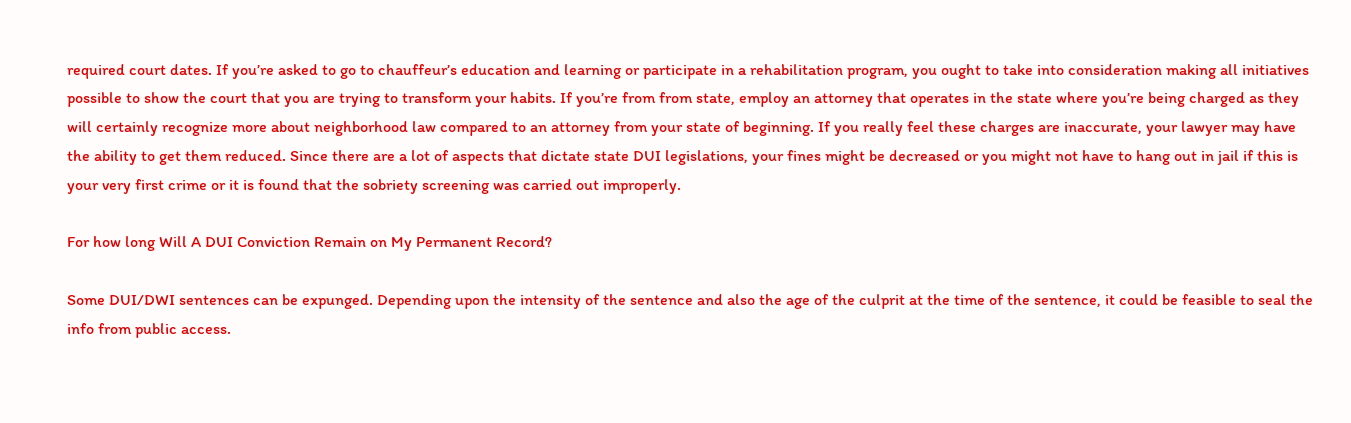required court dates. If you’re asked to go to chauffeur’s education and learning or participate in a rehabilitation program, you ought to take into consideration making all initiatives possible to show the court that you are trying to transform your habits. If you’re from from state, employ an attorney that operates in the state where you’re being charged as they will certainly recognize more about neighborhood law compared to an attorney from your state of beginning. If you really feel these charges are inaccurate, your lawyer may have the ability to get them reduced. Since there are a lot of aspects that dictate state DUI legislations, your fines might be decreased or you might not have to hang out in jail if this is your very first crime or it is found that the sobriety screening was carried out improperly.

For how long Will A DUI Conviction Remain on My Permanent Record?

Some DUI/DWI sentences can be expunged. Depending upon the intensity of the sentence and also the age of the culprit at the time of the sentence, it could be feasible to seal the info from public access.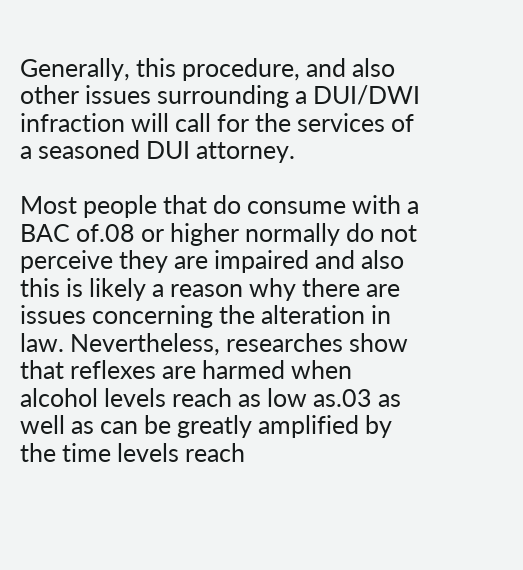Generally, this procedure, and also other issues surrounding a DUI/DWI infraction will call for the services of a seasoned DUI attorney.

Most people that do consume with a BAC of.08 or higher normally do not perceive they are impaired and also this is likely a reason why there are issues concerning the alteration in law. Nevertheless, researches show that reflexes are harmed when alcohol levels reach as low as.03 as well as can be greatly amplified by the time levels reach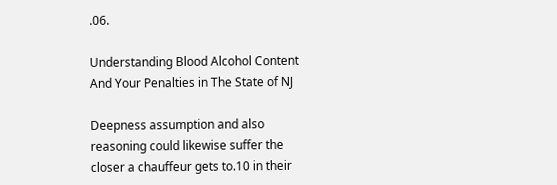.06.

Understanding Blood Alcohol Content And Your Penalties in The State of NJ

Deepness assumption and also reasoning could likewise suffer the closer a chauffeur gets to.10 in their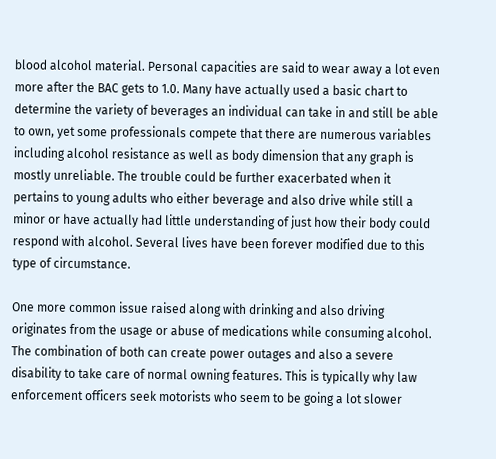blood alcohol material. Personal capacities are said to wear away a lot even more after the BAC gets to 1.0. Many have actually used a basic chart to determine the variety of beverages an individual can take in and still be able to own, yet some professionals compete that there are numerous variables including alcohol resistance as well as body dimension that any graph is mostly unreliable. The trouble could be further exacerbated when it pertains to young adults who either beverage and also drive while still a minor or have actually had little understanding of just how their body could respond with alcohol. Several lives have been forever modified due to this type of circumstance.

One more common issue raised along with drinking and also driving originates from the usage or abuse of medications while consuming alcohol. The combination of both can create power outages and also a severe disability to take care of normal owning features. This is typically why law enforcement officers seek motorists who seem to be going a lot slower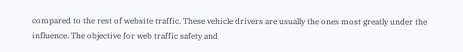compared to the rest of website traffic. These vehicle drivers are usually the ones most greatly under the influence. The objective for web traffic safety and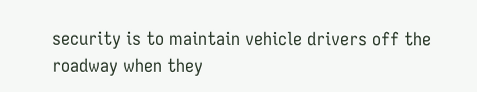security is to maintain vehicle drivers off the roadway when they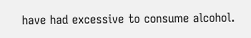have had excessive to consume alcohol.